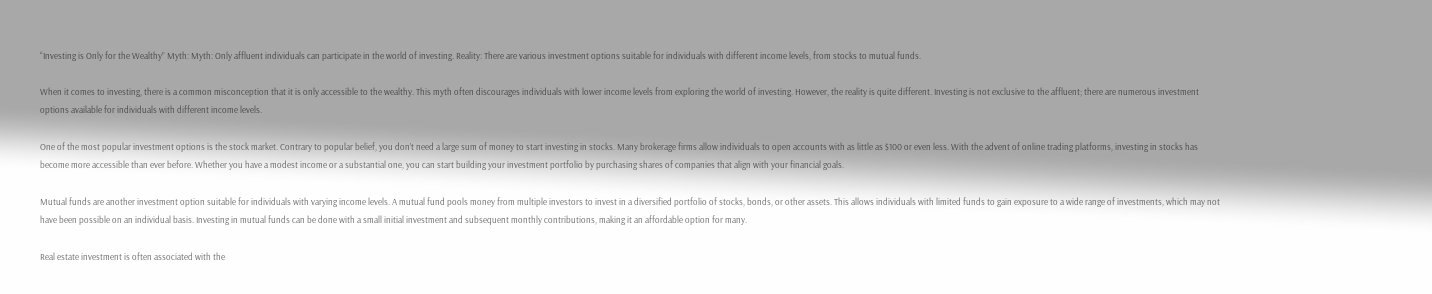“Investing is Only for the Wealthy” Myth: Myth: Only affluent individuals can participate in the world of investing. Reality: There are various investment options suitable for individuals with different income levels, from stocks to mutual funds.

When it comes to investing, there is a common misconception that it is only accessible to the wealthy. This myth often discourages individuals with lower income levels from exploring the world of investing. However, the reality is quite different. Investing is not exclusive to the affluent; there are numerous investment options available for individuals with different income levels.

One of the most popular investment options is the stock market. Contrary to popular belief, you don’t need a large sum of money to start investing in stocks. Many brokerage firms allow individuals to open accounts with as little as $100 or even less. With the advent of online trading platforms, investing in stocks has become more accessible than ever before. Whether you have a modest income or a substantial one, you can start building your investment portfolio by purchasing shares of companies that align with your financial goals.

Mutual funds are another investment option suitable for individuals with varying income levels. A mutual fund pools money from multiple investors to invest in a diversified portfolio of stocks, bonds, or other assets. This allows individuals with limited funds to gain exposure to a wide range of investments, which may not have been possible on an individual basis. Investing in mutual funds can be done with a small initial investment and subsequent monthly contributions, making it an affordable option for many.

Real estate investment is often associated with the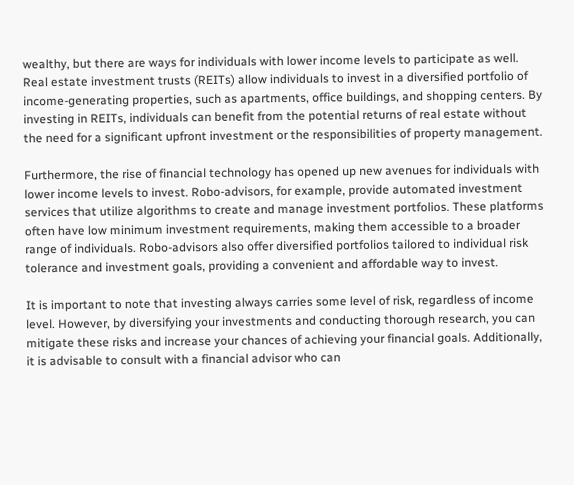wealthy, but there are ways for individuals with lower income levels to participate as well. Real estate investment trusts (REITs) allow individuals to invest in a diversified portfolio of income-generating properties, such as apartments, office buildings, and shopping centers. By investing in REITs, individuals can benefit from the potential returns of real estate without the need for a significant upfront investment or the responsibilities of property management.

Furthermore, the rise of financial technology has opened up new avenues for individuals with lower income levels to invest. Robo-advisors, for example, provide automated investment services that utilize algorithms to create and manage investment portfolios. These platforms often have low minimum investment requirements, making them accessible to a broader range of individuals. Robo-advisors also offer diversified portfolios tailored to individual risk tolerance and investment goals, providing a convenient and affordable way to invest.

It is important to note that investing always carries some level of risk, regardless of income level. However, by diversifying your investments and conducting thorough research, you can mitigate these risks and increase your chances of achieving your financial goals. Additionally, it is advisable to consult with a financial advisor who can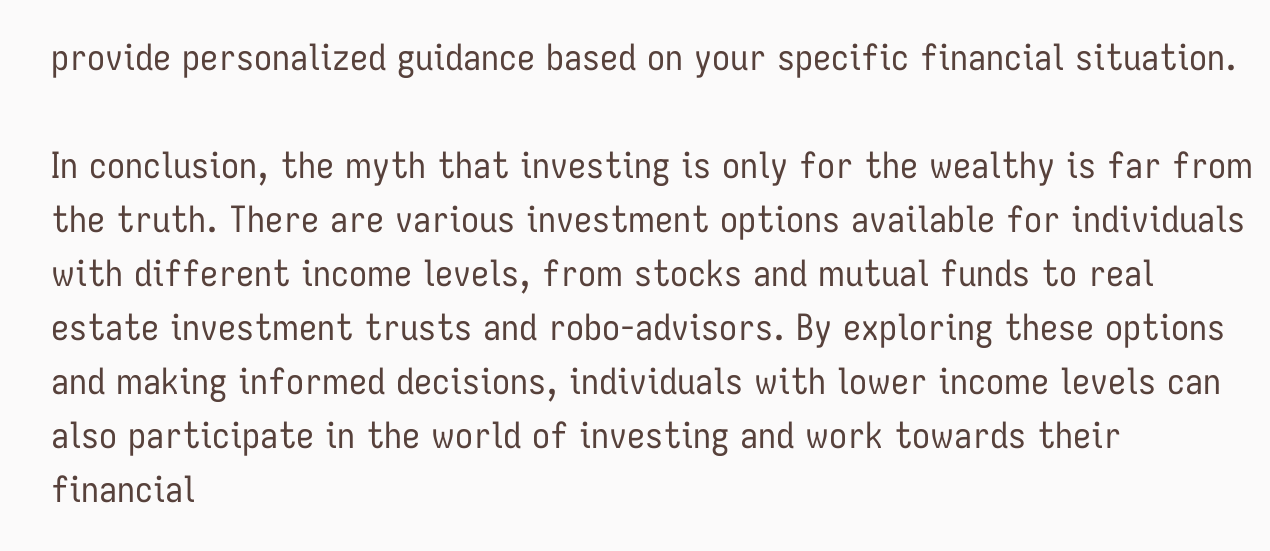provide personalized guidance based on your specific financial situation.

In conclusion, the myth that investing is only for the wealthy is far from the truth. There are various investment options available for individuals with different income levels, from stocks and mutual funds to real estate investment trusts and robo-advisors. By exploring these options and making informed decisions, individuals with lower income levels can also participate in the world of investing and work towards their financial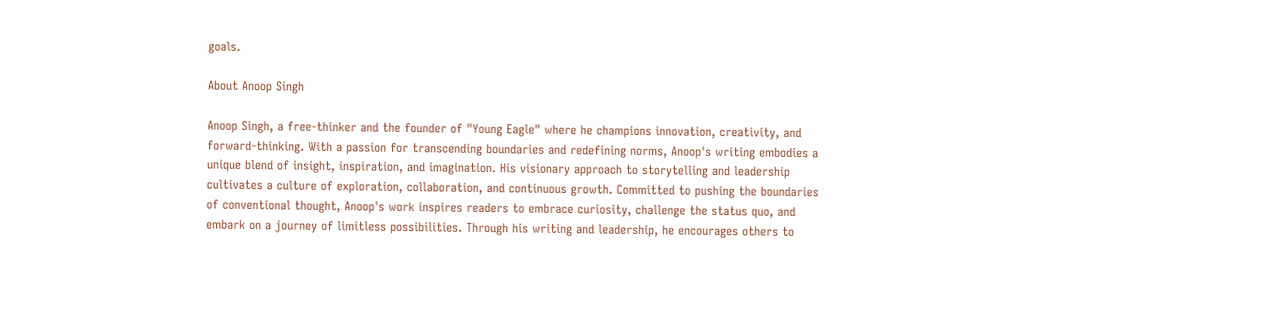goals.

About Anoop Singh

Anoop Singh, a free-thinker and the founder of "Young Eagle" where he champions innovation, creativity, and forward-thinking. With a passion for transcending boundaries and redefining norms, Anoop's writing embodies a unique blend of insight, inspiration, and imagination. His visionary approach to storytelling and leadership cultivates a culture of exploration, collaboration, and continuous growth. Committed to pushing the boundaries of conventional thought, Anoop's work inspires readers to embrace curiosity, challenge the status quo, and embark on a journey of limitless possibilities. Through his writing and leadership, he encourages others to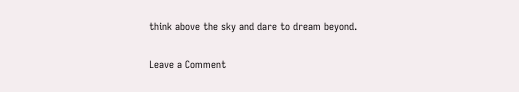think above the sky and dare to dream beyond.

Leave a Comment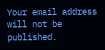Your email address will not be published.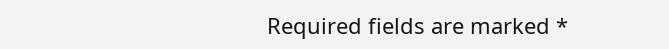Required fields are marked *